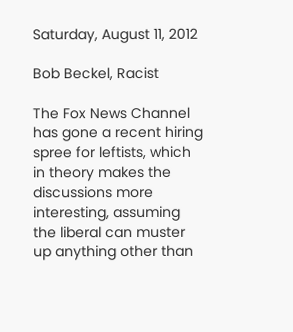Saturday, August 11, 2012

Bob Beckel, Racist

The Fox News Channel has gone a recent hiring spree for leftists, which in theory makes the discussions more interesting, assuming the liberal can muster up anything other than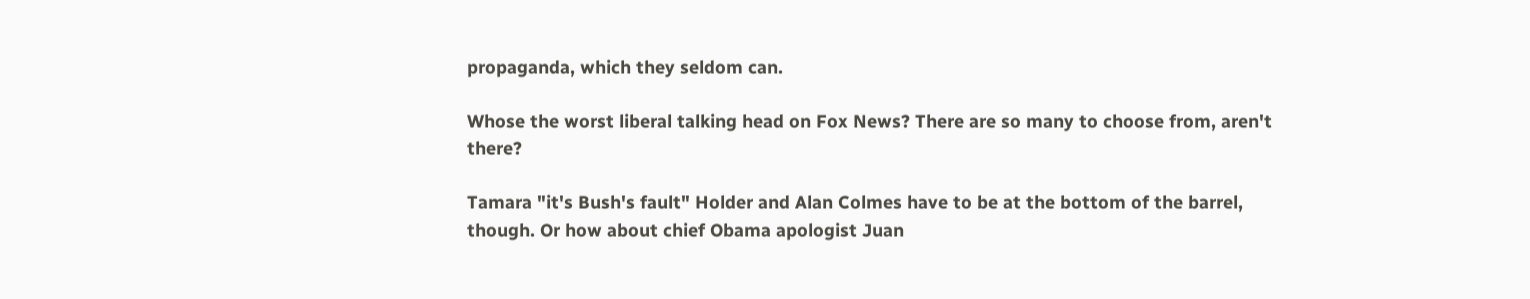propaganda, which they seldom can.

Whose the worst liberal talking head on Fox News? There are so many to choose from, aren't there?

Tamara "it's Bush's fault" Holder and Alan Colmes have to be at the bottom of the barrel, though. Or how about chief Obama apologist Juan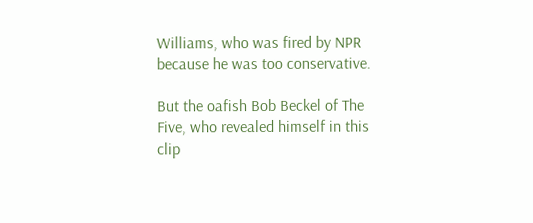Williams, who was fired by NPR because he was too conservative.

But the oafish Bob Beckel of The Five, who revealed himself in this clip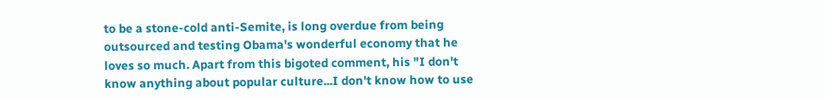to be a stone-cold anti-Semite, is long overdue from being outsourced and testing Obama's wonderful economy that he loves so much. Apart from this bigoted comment, his "I don't know anything about popular culture...I don't know how to use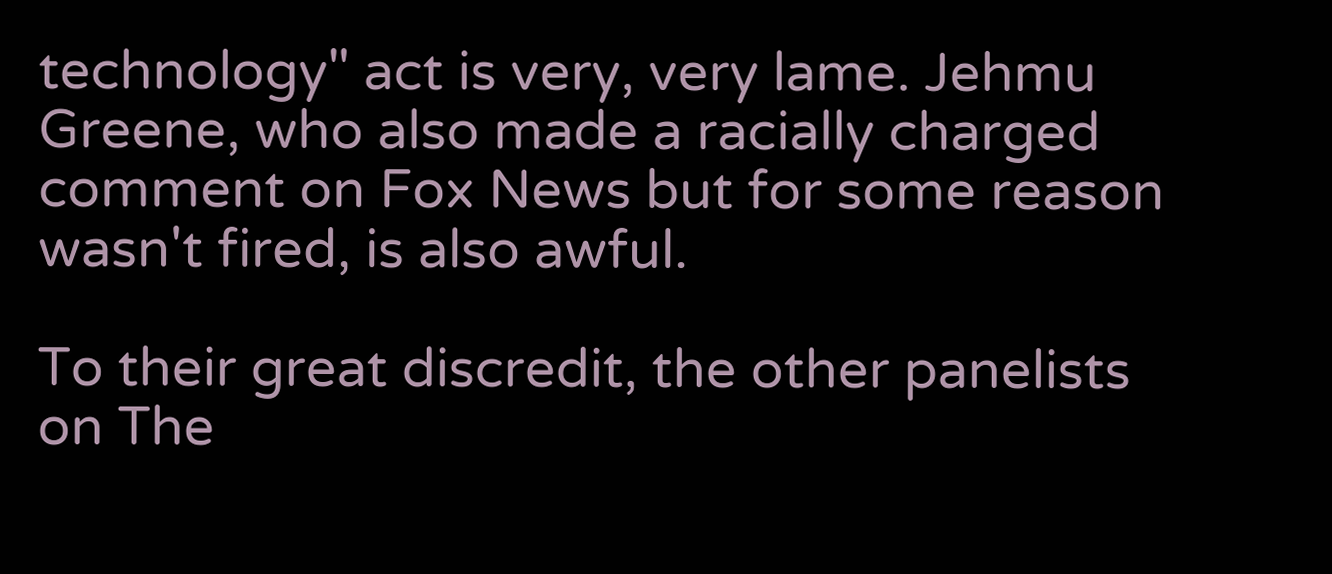technology" act is very, very lame. Jehmu Greene, who also made a racially charged comment on Fox News but for some reason wasn't fired, is also awful.

To their great discredit, the other panelists on The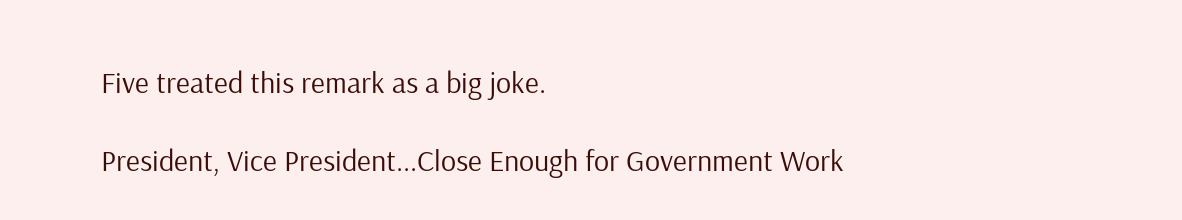Five treated this remark as a big joke.

President, Vice President...Close Enough for Government Work